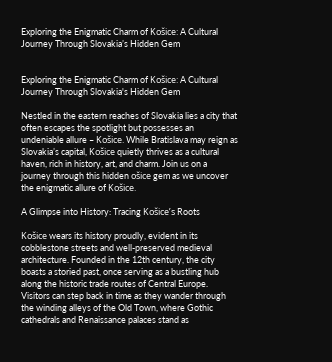Exploring the Enigmatic Charm of Košice: A Cultural Journey Through Slovakia’s Hidden Gem


Exploring the Enigmatic Charm of Košice: A Cultural Journey Through Slovakia's Hidden Gem

Nestled in the eastern reaches of Slovakia lies a city that often escapes the spotlight but possesses an undeniable allure – Košice. While Bratislava may reign as Slovakia’s capital, Košice quietly thrives as a cultural haven, rich in history, art, and charm. Join us on a journey through this hidden ošice gem as we uncover the enigmatic allure of Košice.

A Glimpse into History: Tracing Košice’s Roots

Košice wears its history proudly, evident in its cobblestone streets and well-preserved medieval architecture. Founded in the 12th century, the city boasts a storied past, once serving as a bustling hub along the historic trade routes of Central Europe. Visitors can step back in time as they wander through the winding alleys of the Old Town, where Gothic cathedrals and Renaissance palaces stand as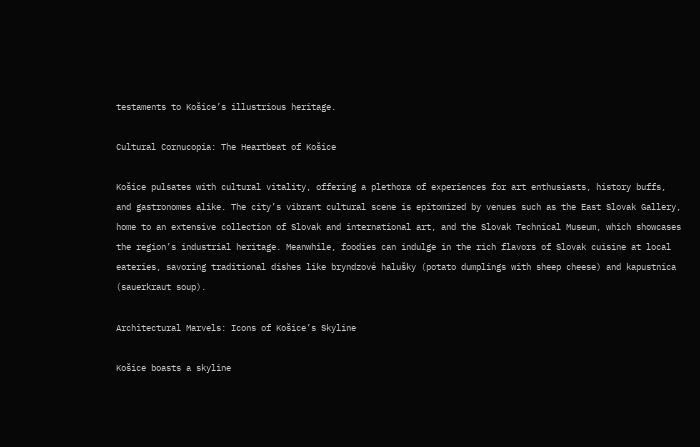testaments to Košice’s illustrious heritage.

Cultural Cornucopia: The Heartbeat of Košice

Košice pulsates with cultural vitality, offering a plethora of experiences for art enthusiasts, history buffs, and gastronomes alike. The city’s vibrant cultural scene is epitomized by venues such as the East Slovak Gallery, home to an extensive collection of Slovak and international art, and the Slovak Technical Museum, which showcases the region’s industrial heritage. Meanwhile, foodies can indulge in the rich flavors of Slovak cuisine at local eateries, savoring traditional dishes like bryndzové halušky (potato dumplings with sheep cheese) and kapustnica (sauerkraut soup).

Architectural Marvels: Icons of Košice’s Skyline

Košice boasts a skyline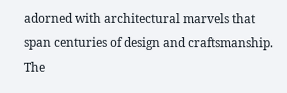adorned with architectural marvels that span centuries of design and craftsmanship. The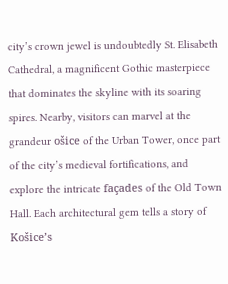city’s crown jewel is undoubtedly St. Elisabeth Cathedral, a magnificent Gothic masterpiece that dominates the skyline with its soaring spires. Nearby, visitors can marvel at the grandeur ošice of the Urban Tower, once part of the city’s medieval fortifications, and explore the intricate façades of the Old Town Hall. Each architectural gem tells a story of Košice’s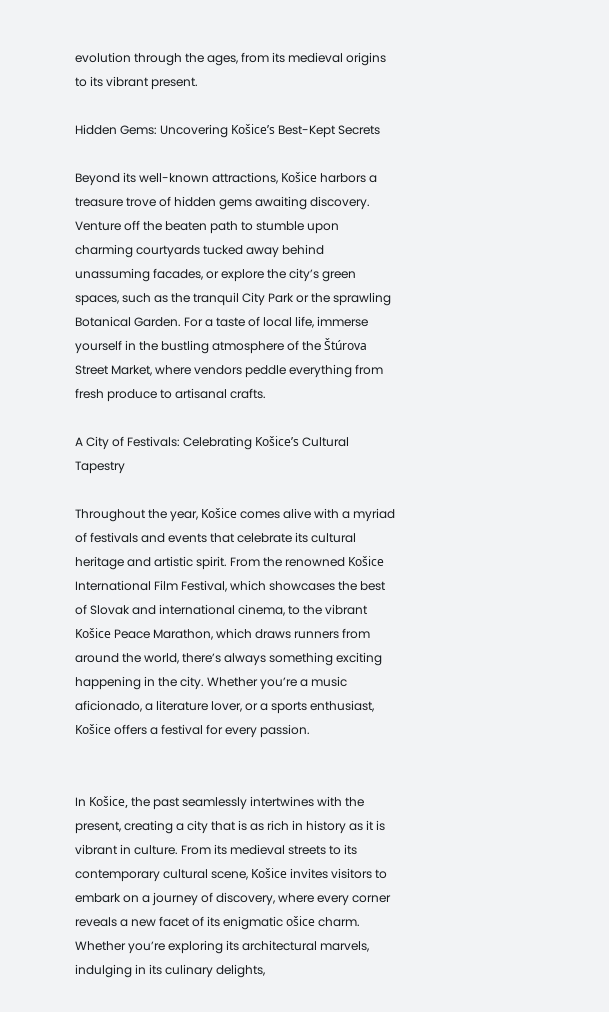evolution through the ages, from its medieval origins to its vibrant present.

Hidden Gems: Uncovering Košice’s Best-Kept Secrets

Beyond its well-known attractions, Košice harbors a treasure trove of hidden gems awaiting discovery. Venture off the beaten path to stumble upon charming courtyards tucked away behind unassuming facades, or explore the city’s green spaces, such as the tranquil City Park or the sprawling Botanical Garden. For a taste of local life, immerse yourself in the bustling atmosphere of the Štúrova Street Market, where vendors peddle everything from fresh produce to artisanal crafts.

A City of Festivals: Celebrating Košice’s Cultural Tapestry

Throughout the year, Košice comes alive with a myriad of festivals and events that celebrate its cultural heritage and artistic spirit. From the renowned Košice International Film Festival, which showcases the best of Slovak and international cinema, to the vibrant Košice Peace Marathon, which draws runners from around the world, there’s always something exciting happening in the city. Whether you’re a music aficionado, a literature lover, or a sports enthusiast, Košice offers a festival for every passion.


In Košice, the past seamlessly intertwines with the present, creating a city that is as rich in history as it is vibrant in culture. From its medieval streets to its contemporary cultural scene, Košice invites visitors to embark on a journey of discovery, where every corner reveals a new facet of its enigmatic ošice charm. Whether you’re exploring its architectural marvels, indulging in its culinary delights,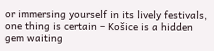or immersing yourself in its lively festivals, one thing is certain – Košice is a hidden gem waiting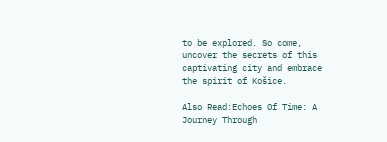to be explored. So come, uncover the secrets of this captivating city and embrace the spirit of Košice.

Also Read:Echoes Of Time: A Journey Through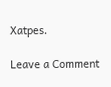Xatpes.

Leave a Comment